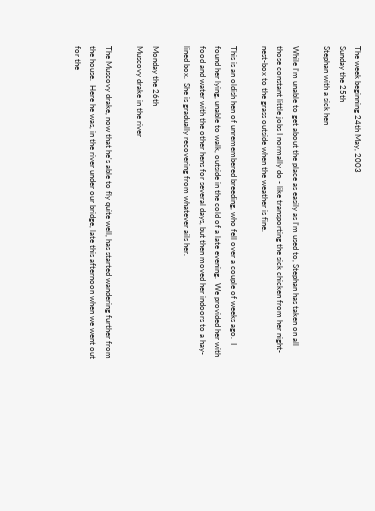The week beginning 24th May, 2003
Sunday the 25th
Stephan with a sick hen

While I'm unable to get about the place as easily as I'm used to, Stephan has taken on all those constant little jobs I normally do - like transporting the sick chicken from her night-nest-box to the grass outside when the weather is fine.

This is an oldish hen of unremembered breeding, who fell over a couple of weeks ago.  I found her lying, unable to walk, outside in the cold of a late evening.  We provided her with food and water with the other hens for several days, but then moved her indoors to a hay-lined box.  She is gradually recovering from whatever ails her.

Monday the 26th
Muscovy drake in the river

The Muscovy drake, now that he's able to fly quite well, has started wandering further from the house.  Here he was, in the river under our bridge, late this afternoon when we went out for the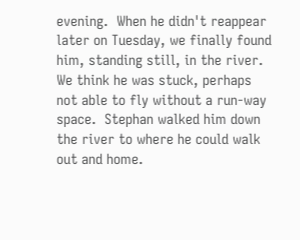evening.  When he didn't reappear later on Tuesday, we finally found him, standing still, in the river.  We think he was stuck, perhaps not able to fly without a run-way space.  Stephan walked him down the river to where he could walk out and home.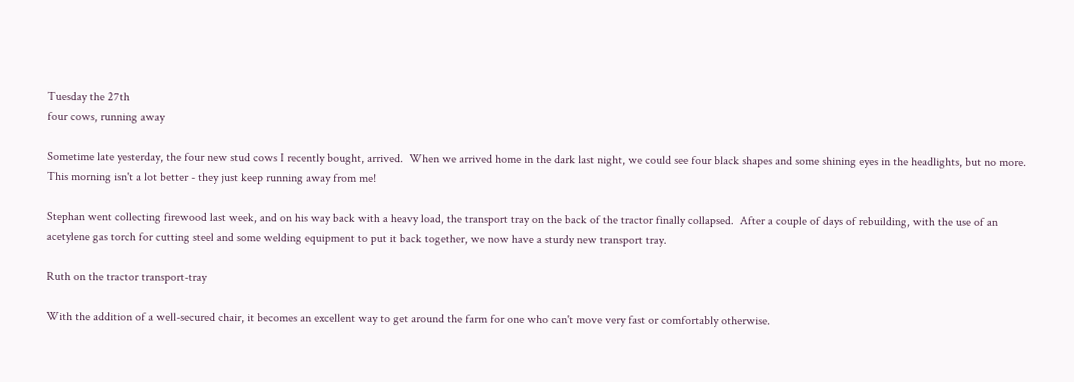Tuesday the 27th
four cows, running away

Sometime late yesterday, the four new stud cows I recently bought, arrived.  When we arrived home in the dark last night, we could see four black shapes and some shining eyes in the headlights, but no more.  This morning isn't a lot better - they just keep running away from me!

Stephan went collecting firewood last week, and on his way back with a heavy load, the transport tray on the back of the tractor finally collapsed.  After a couple of days of rebuilding, with the use of an acetylene gas torch for cutting steel and some welding equipment to put it back together, we now have a sturdy new transport tray.

Ruth on the tractor transport-tray

With the addition of a well-secured chair, it becomes an excellent way to get around the farm for one who can't move very fast or comfortably otherwise.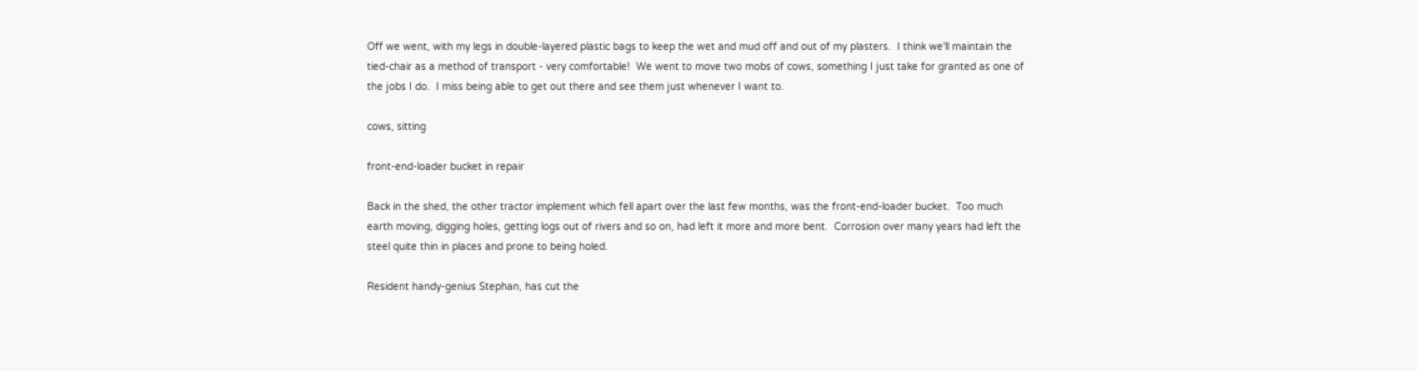Off we went, with my legs in double-layered plastic bags to keep the wet and mud off and out of my plasters.  I think we'll maintain the tied-chair as a method of transport - very comfortable!  We went to move two mobs of cows, something I just take for granted as one of the jobs I do.  I miss being able to get out there and see them just whenever I want to.

cows, sitting

front-end-loader bucket in repair

Back in the shed, the other tractor implement which fell apart over the last few months, was the front-end-loader bucket.  Too much earth moving, digging holes, getting logs out of rivers and so on, had left it more and more bent.  Corrosion over many years had left the steel quite thin in places and prone to being holed.

Resident handy-genius Stephan, has cut the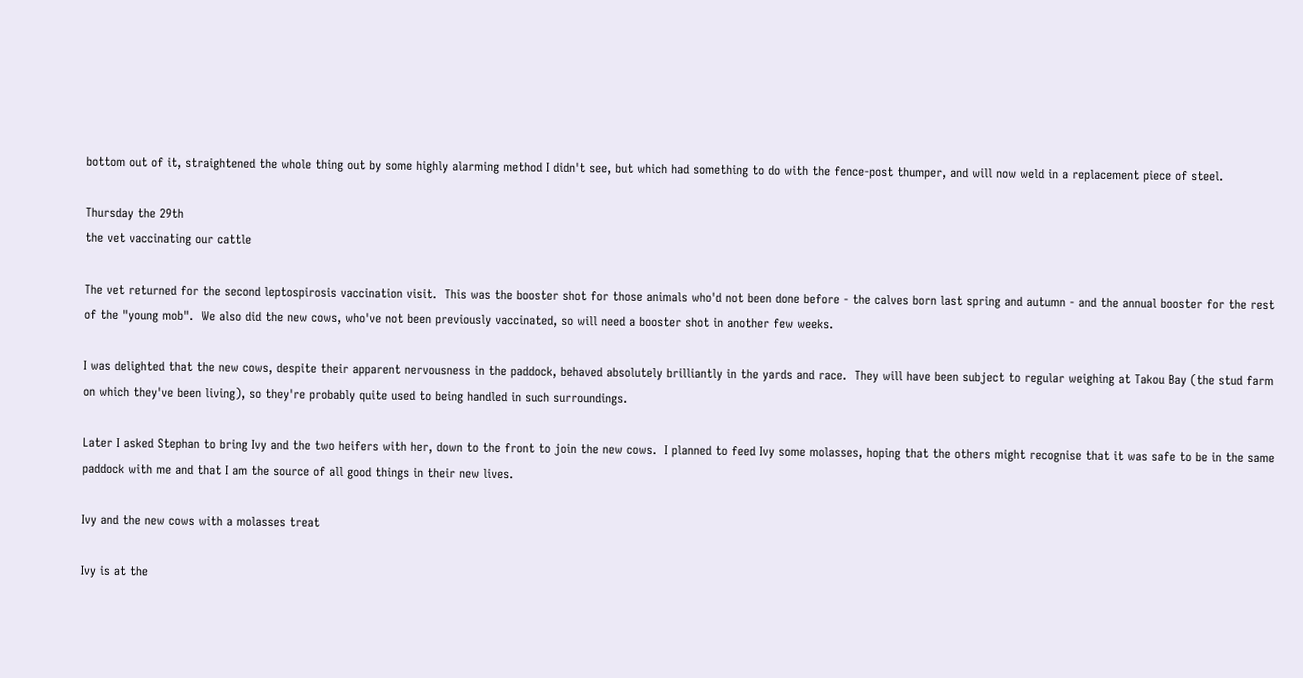bottom out of it, straightened the whole thing out by some highly alarming method I didn't see, but which had something to do with the fence-post thumper, and will now weld in a replacement piece of steel.

Thursday the 29th
the vet vaccinating our cattle

The vet returned for the second leptospirosis vaccination visit.  This was the booster shot for those animals who'd not been done before - the calves born last spring and autumn - and the annual booster for the rest of the "young mob".  We also did the new cows, who've not been previously vaccinated, so will need a booster shot in another few weeks.

I was delighted that the new cows, despite their apparent nervousness in the paddock, behaved absolutely brilliantly in the yards and race.  They will have been subject to regular weighing at Takou Bay (the stud farm on which they've been living), so they're probably quite used to being handled in such surroundings.

Later I asked Stephan to bring Ivy and the two heifers with her, down to the front to join the new cows.  I planned to feed Ivy some molasses, hoping that the others might recognise that it was safe to be in the same paddock with me and that I am the source of all good things in their new lives.

Ivy and the new cows with a molasses treat

Ivy is at the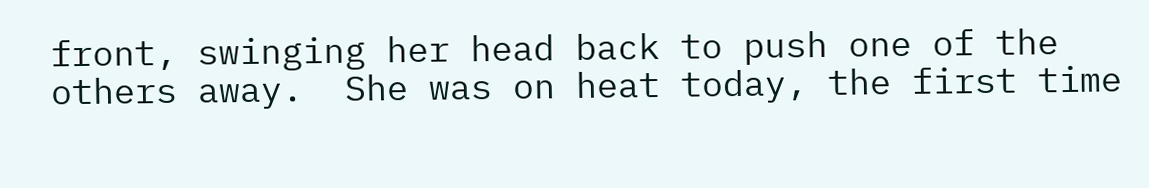front, swinging her head back to push one of the others away.  She was on heat today, the first time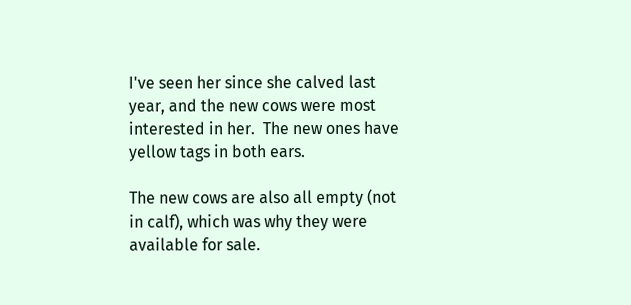I've seen her since she calved last year, and the new cows were most interested in her.  The new ones have yellow tags in both ears.

The new cows are also all empty (not in calf), which was why they were available for sale.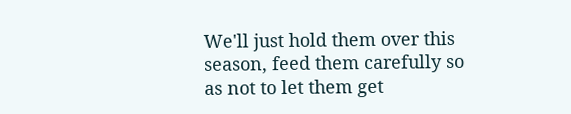We'll just hold them over this season, feed them carefully so as not to let them get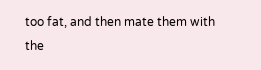too fat, and then mate them with the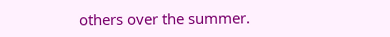others over the summer.